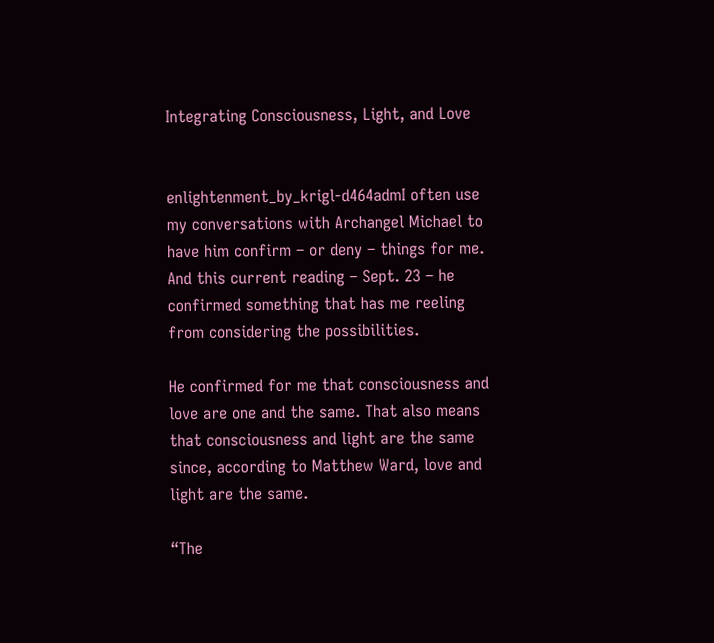Integrating Consciousness, Light, and Love


enlightenment_by_krigl-d464admI often use my conversations with Archangel Michael to have him confirm – or deny – things for me. And this current reading – Sept. 23 – he confirmed something that has me reeling from considering the possibilities.

He confirmed for me that consciousness and love are one and the same. That also means that consciousness and light are the same since, according to Matthew Ward, love and light are the same.

“The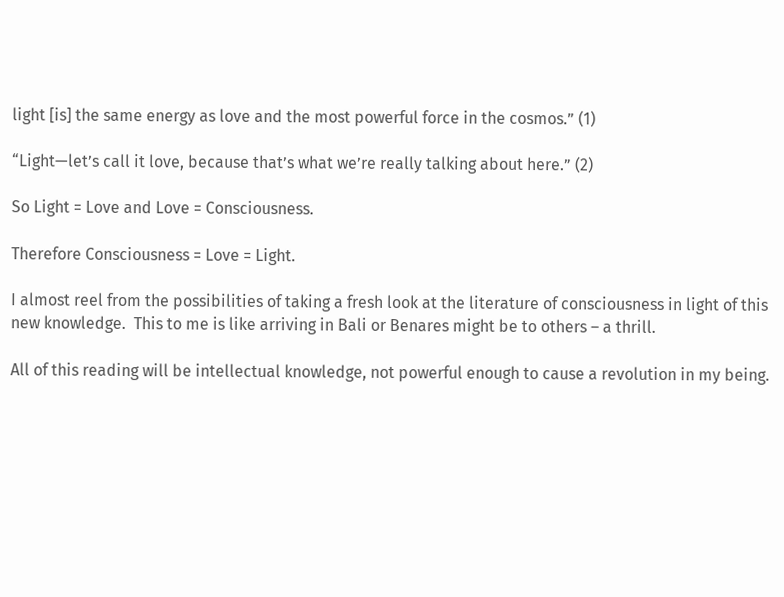light [is] the same energy as love and the most powerful force in the cosmos.” (1)

“Light—let’s call it love, because that’s what we’re really talking about here.” (2)

So Light = Love and Love = Consciousness.

Therefore Consciousness = Love = Light.

I almost reel from the possibilities of taking a fresh look at the literature of consciousness in light of this new knowledge.  This to me is like arriving in Bali or Benares might be to others – a thrill.

All of this reading will be intellectual knowledge, not powerful enough to cause a revolution in my being.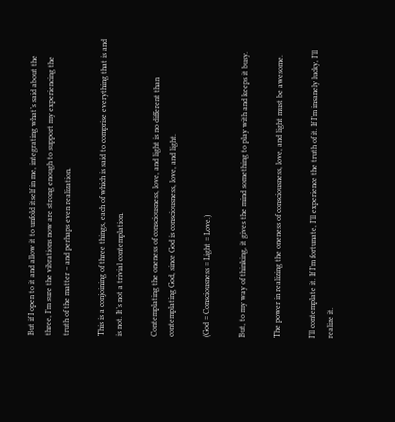But if I open to it and allow it to unfold itself in me, integrating what’s said about the three, I’m sure the vibrations now are strong enough to support my experiencing the truth of the matter – and perhaps even realization.

This is a conjoining of three things, each of which is said to comprise everything that is and is not. It’s not a trivial contemplation.

Contemplating the oneness of consciousness, love, and light is no different than contemplating God, since God is consciousness, love, and light.

(God = Consciousness = Light = Love.)

But, to my way of thinking, it gives the mind something to play with and keeps it busy.

The power in realizing the oneness of consciousness, love, and light must be awesome.

I’ll contemplate it. If I’m fortunate, I’ll experience the truth of it. If I’m insanely lucky, I’ll realize it.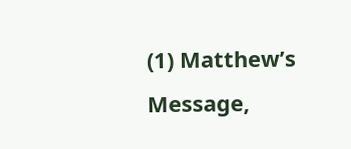(1) Matthew’s Message,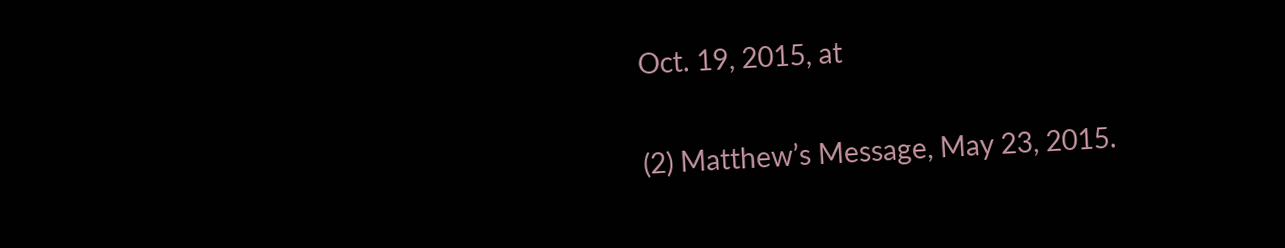Oct. 19, 2015, at

(2) Matthew’s Message, May 23, 2015.